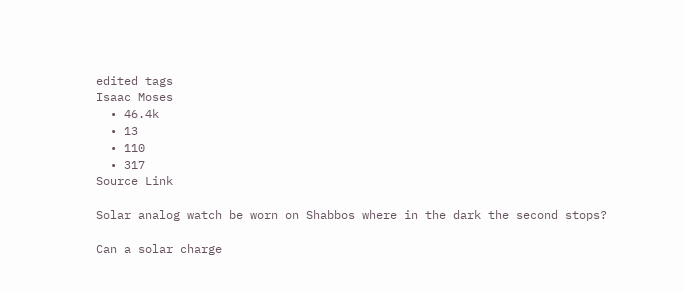edited tags
Isaac Moses
  • 46.4k
  • 13
  • 110
  • 317
Source Link

Solar analog watch be worn on Shabbos where in the dark the second stops?

Can a solar charge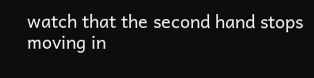watch that the second hand stops moving in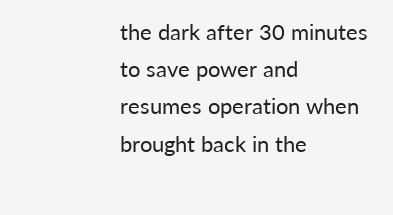the dark after 30 minutes to save power and resumes operation when brought back in the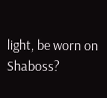light, be worn on Shaboss?